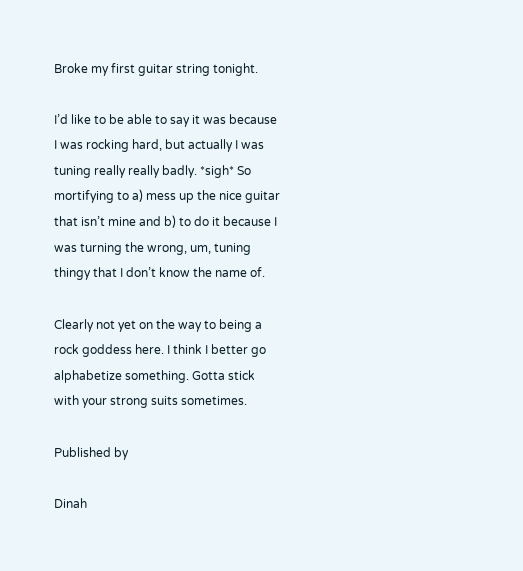Broke my first guitar string tonight.

I’d like to be able to say it was because I was rocking hard, but actually I was tuning really really badly. *sigh* So mortifying to a) mess up the nice guitar that isn’t mine and b) to do it because I was turning the wrong, um, tuning thingy that I don’t know the name of.

Clearly not yet on the way to being a rock goddess here. I think I better go alphabetize something. Gotta stick with your strong suits sometimes.

Published by

Dinah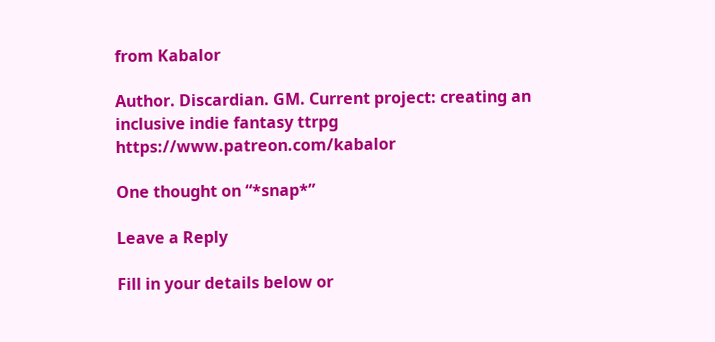from Kabalor

Author. Discardian. GM. Current project: creating an inclusive indie fantasy ttrpg https://www.patreon.com/kabalor

One thought on “*snap*”

Leave a Reply

Fill in your details below or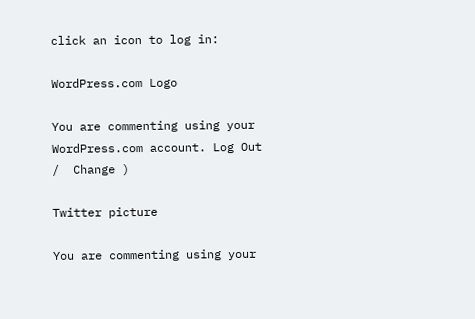click an icon to log in:

WordPress.com Logo

You are commenting using your WordPress.com account. Log Out /  Change )

Twitter picture

You are commenting using your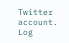Twitter account. Log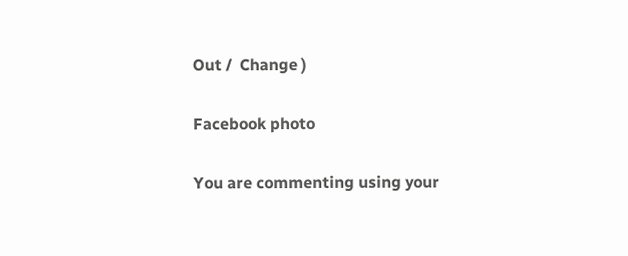Out /  Change )

Facebook photo

You are commenting using your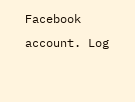Facebook account. Log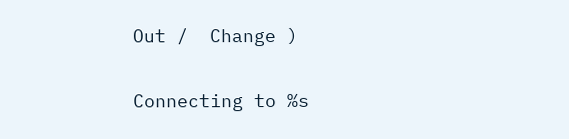Out /  Change )

Connecting to %s